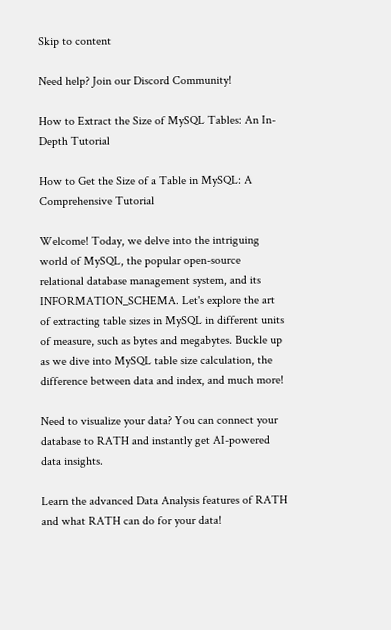Skip to content

Need help? Join our Discord Community!

How to Extract the Size of MySQL Tables: An In-Depth Tutorial

How to Get the Size of a Table in MySQL: A Comprehensive Tutorial

Welcome! Today, we delve into the intriguing world of MySQL, the popular open-source relational database management system, and its INFORMATION_SCHEMA. Let's explore the art of extracting table sizes in MySQL in different units of measure, such as bytes and megabytes. Buckle up as we dive into MySQL table size calculation, the difference between data and index, and much more!

Need to visualize your data? You can connect your database to RATH and instantly get AI-powered data insights.

Learn the advanced Data Analysis features of RATH and what RATH can do for your data!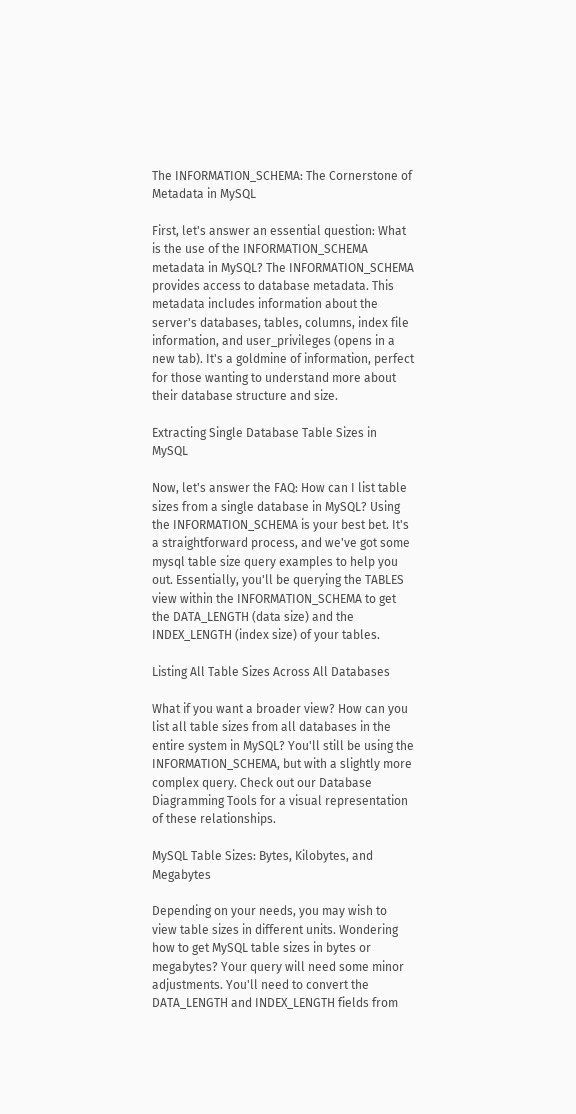The INFORMATION_SCHEMA: The Cornerstone of Metadata in MySQL

First, let's answer an essential question: What is the use of the INFORMATION_SCHEMA metadata in MySQL? The INFORMATION_SCHEMA provides access to database metadata. This metadata includes information about the server's databases, tables, columns, index file information, and user_privileges (opens in a new tab). It's a goldmine of information, perfect for those wanting to understand more about their database structure and size.

Extracting Single Database Table Sizes in MySQL

Now, let's answer the FAQ: How can I list table sizes from a single database in MySQL? Using the INFORMATION_SCHEMA is your best bet. It's a straightforward process, and we've got some mysql table size query examples to help you out. Essentially, you'll be querying the TABLES view within the INFORMATION_SCHEMA to get the DATA_LENGTH (data size) and the INDEX_LENGTH (index size) of your tables.

Listing All Table Sizes Across All Databases

What if you want a broader view? How can you list all table sizes from all databases in the entire system in MySQL? You'll still be using the INFORMATION_SCHEMA, but with a slightly more complex query. Check out our Database Diagramming Tools for a visual representation of these relationships.

MySQL Table Sizes: Bytes, Kilobytes, and Megabytes

Depending on your needs, you may wish to view table sizes in different units. Wondering how to get MySQL table sizes in bytes or megabytes? Your query will need some minor adjustments. You'll need to convert the DATA_LENGTH and INDEX_LENGTH fields from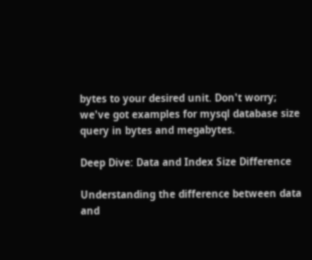bytes to your desired unit. Don't worry; we've got examples for mysql database size query in bytes and megabytes.

Deep Dive: Data and Index Size Difference

Understanding the difference between data and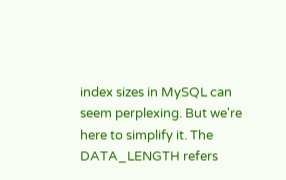index sizes in MySQL can seem perplexing. But we're here to simplify it. The DATA_LENGTH refers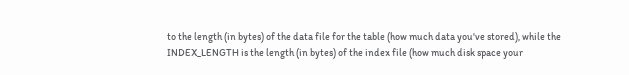to the length (in bytes) of the data file for the table (how much data you've stored), while the INDEX_LENGTH is the length (in bytes) of the index file (how much disk space your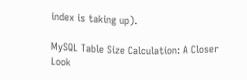index is taking up).

MySQL Table Size Calculation: A Closer Look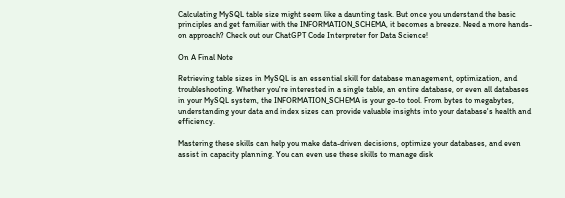Calculating MySQL table size might seem like a daunting task. But once you understand the basic principles and get familiar with the INFORMATION_SCHEMA, it becomes a breeze. Need a more hands-on approach? Check out our ChatGPT Code Interpreter for Data Science!

On A Final Note

Retrieving table sizes in MySQL is an essential skill for database management, optimization, and troubleshooting. Whether you're interested in a single table, an entire database, or even all databases in your MySQL system, the INFORMATION_SCHEMA is your go-to tool. From bytes to megabytes, understanding your data and index sizes can provide valuable insights into your database's health and efficiency.

Mastering these skills can help you make data-driven decisions, optimize your databases, and even assist in capacity planning. You can even use these skills to manage disk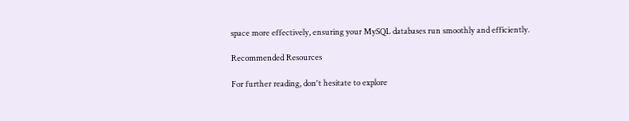space more effectively, ensuring your MySQL databases run smoothly and efficiently.

Recommended Resources

For further reading, don't hesitate to explore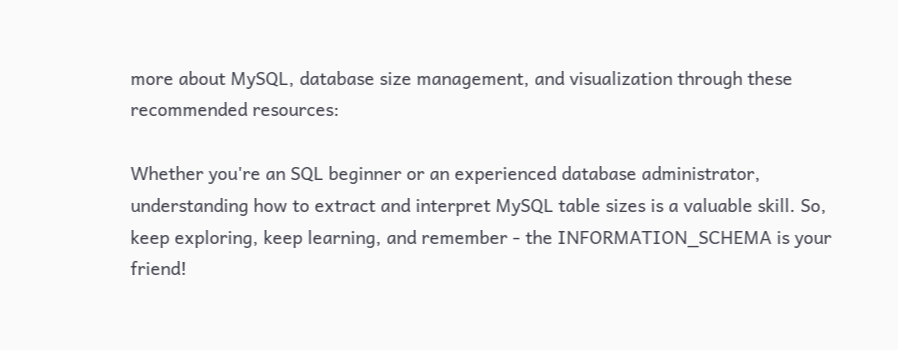more about MySQL, database size management, and visualization through these recommended resources:

Whether you're an SQL beginner or an experienced database administrator, understanding how to extract and interpret MySQL table sizes is a valuable skill. So, keep exploring, keep learning, and remember - the INFORMATION_SCHEMA is your friend!